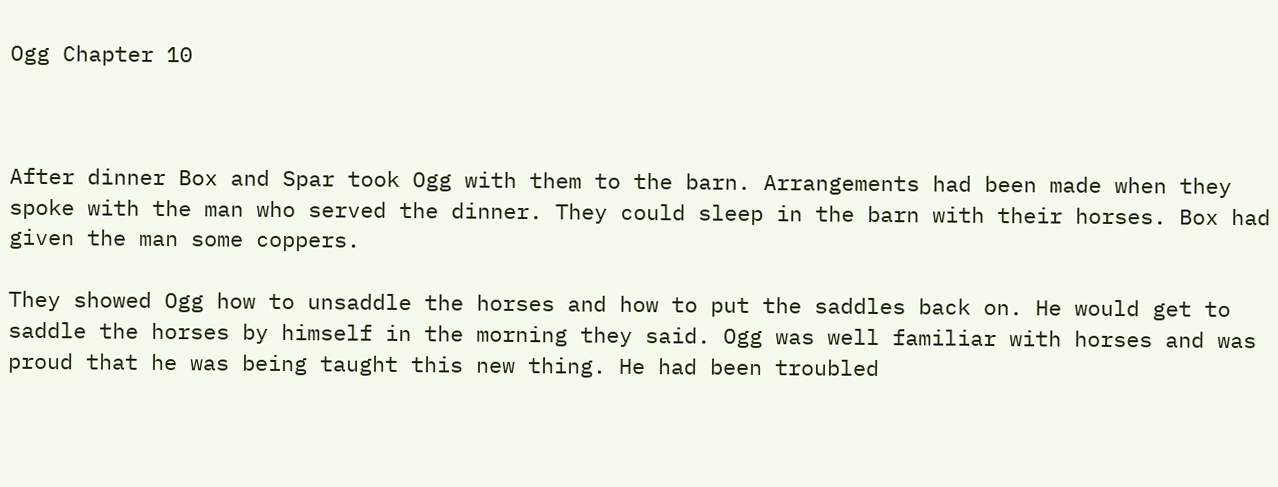Ogg Chapter 10



After dinner Box and Spar took Ogg with them to the barn. Arrangements had been made when they spoke with the man who served the dinner. They could sleep in the barn with their horses. Box had given the man some coppers.

They showed Ogg how to unsaddle the horses and how to put the saddles back on. He would get to saddle the horses by himself in the morning they said. Ogg was well familiar with horses and was proud that he was being taught this new thing. He had been troubled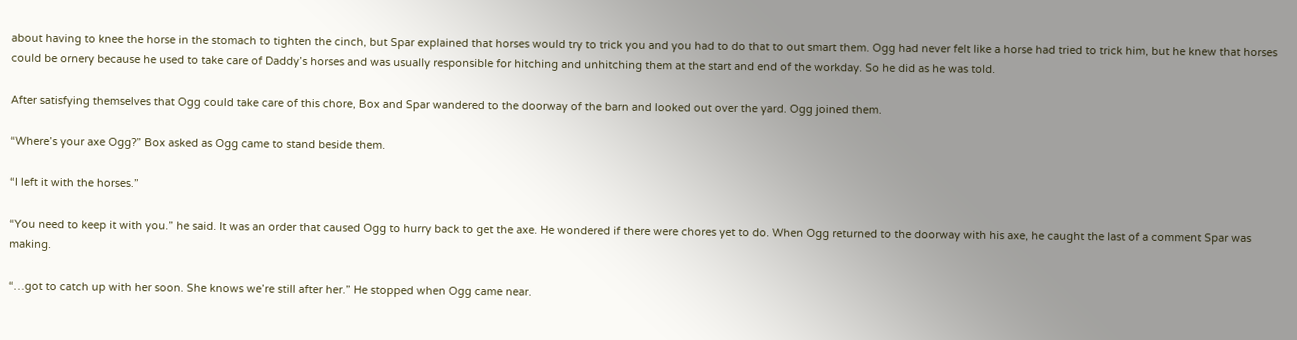about having to knee the horse in the stomach to tighten the cinch, but Spar explained that horses would try to trick you and you had to do that to out smart them. Ogg had never felt like a horse had tried to trick him, but he knew that horses could be ornery because he used to take care of Daddy’s horses and was usually responsible for hitching and unhitching them at the start and end of the workday. So he did as he was told.

After satisfying themselves that Ogg could take care of this chore, Box and Spar wandered to the doorway of the barn and looked out over the yard. Ogg joined them.

“Where’s your axe Ogg?” Box asked as Ogg came to stand beside them.

“I left it with the horses.”

“You need to keep it with you.” he said. It was an order that caused Ogg to hurry back to get the axe. He wondered if there were chores yet to do. When Ogg returned to the doorway with his axe, he caught the last of a comment Spar was making.

“…got to catch up with her soon. She knows we’re still after her.” He stopped when Ogg came near.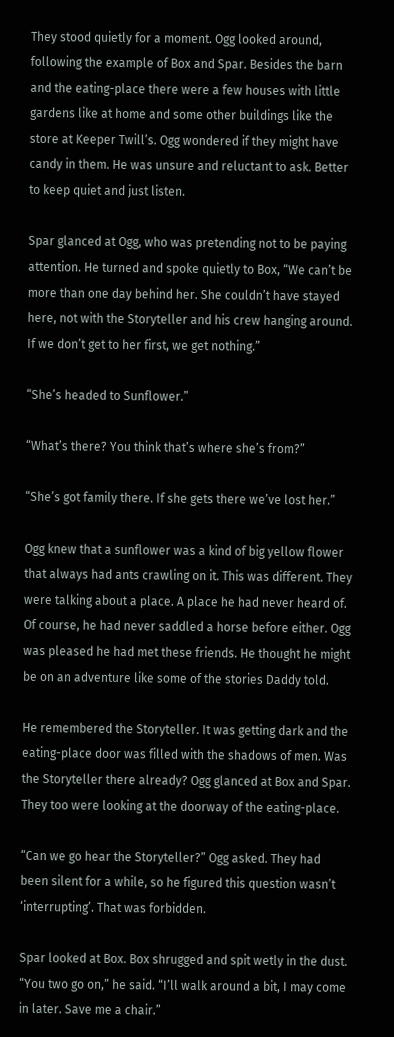They stood quietly for a moment. Ogg looked around, following the example of Box and Spar. Besides the barn and the eating-place there were a few houses with little gardens like at home and some other buildings like the store at Keeper Twill’s. Ogg wondered if they might have candy in them. He was unsure and reluctant to ask. Better to keep quiet and just listen.

Spar glanced at Ogg, who was pretending not to be paying attention. He turned and spoke quietly to Box, “We can’t be more than one day behind her. She couldn’t have stayed here, not with the Storyteller and his crew hanging around. If we don’t get to her first, we get nothing.”

“She’s headed to Sunflower.”

“What’s there? You think that’s where she’s from?”

“She’s got family there. If she gets there we’ve lost her.”

Ogg knew that a sunflower was a kind of big yellow flower that always had ants crawling on it. This was different. They were talking about a place. A place he had never heard of.  Of course, he had never saddled a horse before either. Ogg was pleased he had met these friends. He thought he might be on an adventure like some of the stories Daddy told.

He remembered the Storyteller. It was getting dark and the eating-place door was filled with the shadows of men. Was the Storyteller there already? Ogg glanced at Box and Spar. They too were looking at the doorway of the eating-place.

“Can we go hear the Storyteller?” Ogg asked. They had been silent for a while, so he figured this question wasn’t ‘interrupting’. That was forbidden.

Spar looked at Box. Box shrugged and spit wetly in the dust. “You two go on,” he said. “I’ll walk around a bit, I may come in later. Save me a chair.”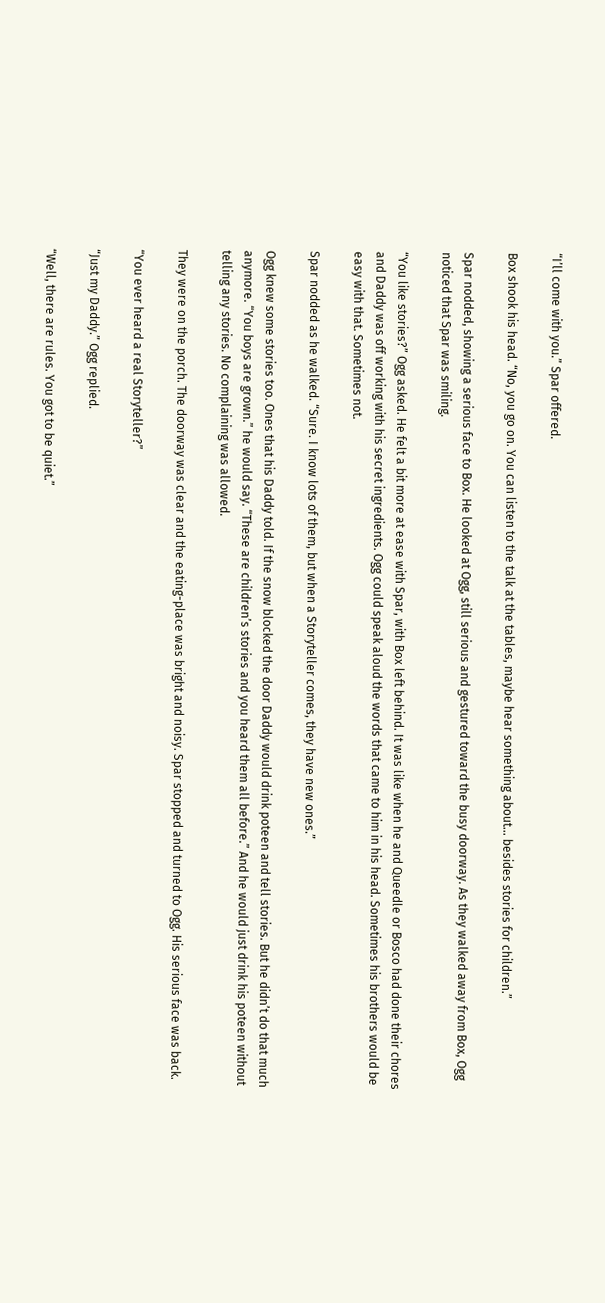“I’ll come with you.” Spar offered.

Box shook his head. “No, you go on. You can listen to the talk at the tables, maybe hear something about… besides stories for children.”

Spar nodded, showing a serious face to Box. He looked at Ogg, still serious and gestured toward the busy doorway. As they walked away from Box, Ogg noticed that Spar was smiling.

“You like stories?” Ogg asked. He felt a bit more at ease with Spar, with Box left behind. It was like when he and Queedle or Bosco had done their chores and Daddy was off working with his secret ingredients. Ogg could speak aloud the words that came to him in his head. Sometimes his brothers would be easy with that. Sometimes not.

Spar nodded as he walked. “Sure. I know lots of them, but when a Storyteller comes, they have new ones.”

Ogg knew some stories too. Ones that his Daddy told. If the snow blocked the door Daddy would drink poteen and tell stories. But he didn’t do that much anymore. “You boys are grown.” he would say. “These are children’s stories and you heard them all before.” And he would just drink his poteen without telling any stories. No complaining was allowed.

They were on the porch. The doorway was clear and the eating-place was bright and noisy. Spar stopped and turned to Ogg. His serious face was back.

“You ever heard a real Storyteller?”

“Just my Daddy.” Ogg replied.

“Well, there are rules. You got to be quiet.”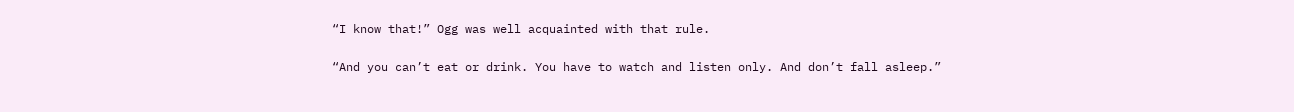“I know that!” Ogg was well acquainted with that rule.

“And you can’t eat or drink. You have to watch and listen only. And don’t fall asleep.”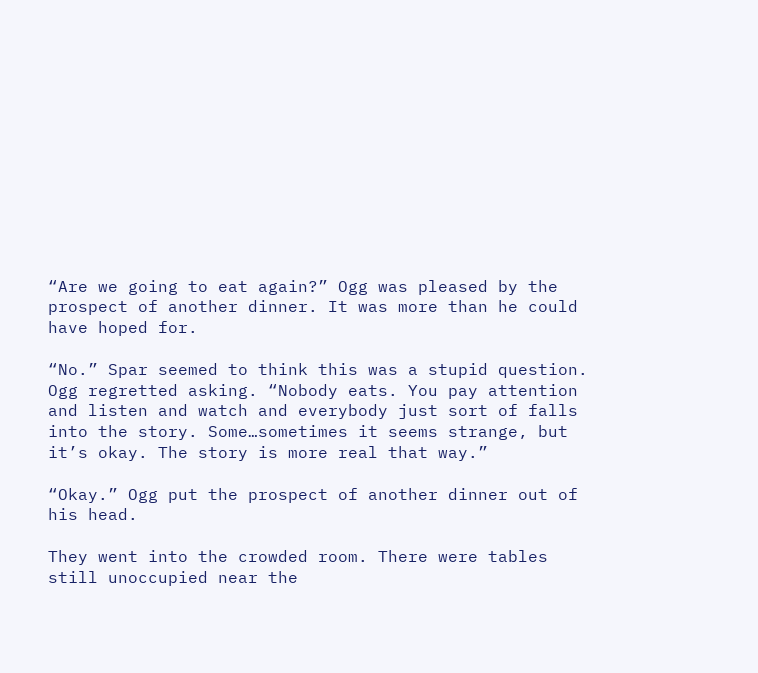“Are we going to eat again?” Ogg was pleased by the prospect of another dinner. It was more than he could have hoped for.

“No.” Spar seemed to think this was a stupid question. Ogg regretted asking. “Nobody eats. You pay attention and listen and watch and everybody just sort of falls into the story. Some…sometimes it seems strange, but it’s okay. The story is more real that way.”

“Okay.” Ogg put the prospect of another dinner out of his head.

They went into the crowded room. There were tables still unoccupied near the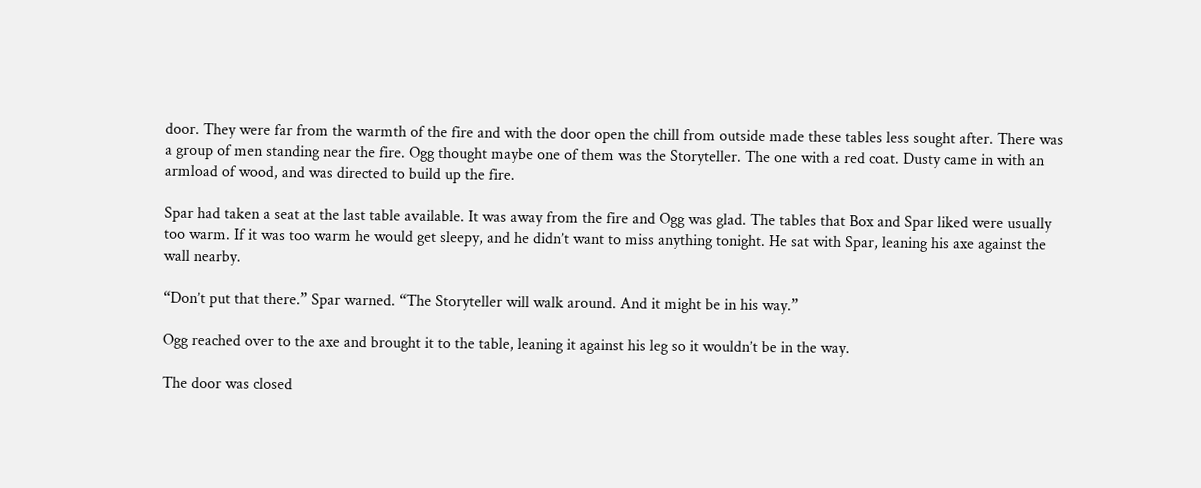door. They were far from the warmth of the fire and with the door open the chill from outside made these tables less sought after. There was a group of men standing near the fire. Ogg thought maybe one of them was the Storyteller. The one with a red coat. Dusty came in with an armload of wood, and was directed to build up the fire.

Spar had taken a seat at the last table available. It was away from the fire and Ogg was glad. The tables that Box and Spar liked were usually too warm. If it was too warm he would get sleepy, and he didn’t want to miss anything tonight. He sat with Spar, leaning his axe against the wall nearby.

“Don’t put that there.” Spar warned. “The Storyteller will walk around. And it might be in his way.”

Ogg reached over to the axe and brought it to the table, leaning it against his leg so it wouldn’t be in the way.

The door was closed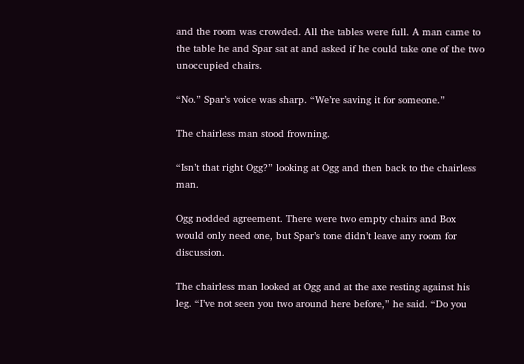and the room was crowded. All the tables were full. A man came to the table he and Spar sat at and asked if he could take one of the two unoccupied chairs.

“No.” Spar’s voice was sharp. “We’re saving it for someone.”

The chairless man stood frowning.

“Isn’t that right Ogg?” looking at Ogg and then back to the chairless man.

Ogg nodded agreement. There were two empty chairs and Box would only need one, but Spar’s tone didn’t leave any room for discussion.

The chairless man looked at Ogg and at the axe resting against his leg. “I’ve not seen you two around here before,” he said. “Do you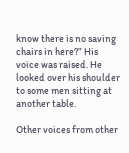know there is no saving chairs in here?” His voice was raised. He looked over his shoulder to some men sitting at another table.

Other voices from other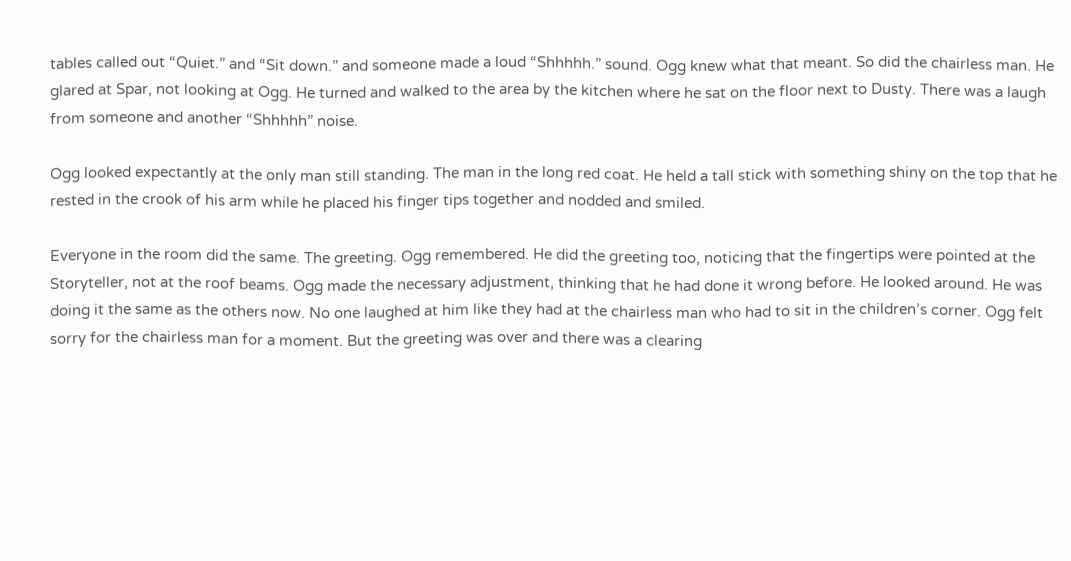tables called out “Quiet.” and “Sit down.” and someone made a loud “Shhhhh.” sound. Ogg knew what that meant. So did the chairless man. He glared at Spar, not looking at Ogg. He turned and walked to the area by the kitchen where he sat on the floor next to Dusty. There was a laugh from someone and another “Shhhhh” noise.

Ogg looked expectantly at the only man still standing. The man in the long red coat. He held a tall stick with something shiny on the top that he rested in the crook of his arm while he placed his finger tips together and nodded and smiled.

Everyone in the room did the same. The greeting. Ogg remembered. He did the greeting too, noticing that the fingertips were pointed at the Storyteller, not at the roof beams. Ogg made the necessary adjustment, thinking that he had done it wrong before. He looked around. He was doing it the same as the others now. No one laughed at him like they had at the chairless man who had to sit in the children’s corner. Ogg felt sorry for the chairless man for a moment. But the greeting was over and there was a clearing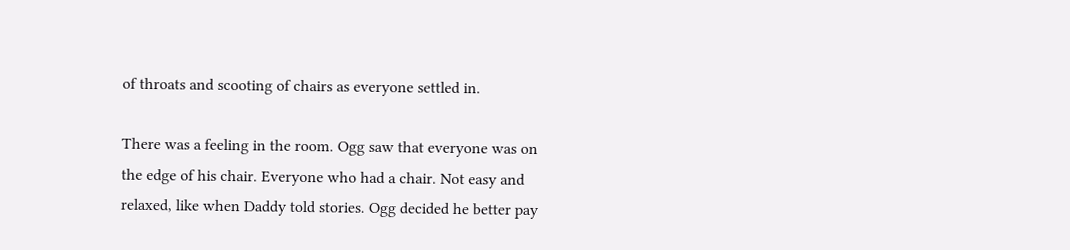of throats and scooting of chairs as everyone settled in.

There was a feeling in the room. Ogg saw that everyone was on the edge of his chair. Everyone who had a chair. Not easy and relaxed, like when Daddy told stories. Ogg decided he better pay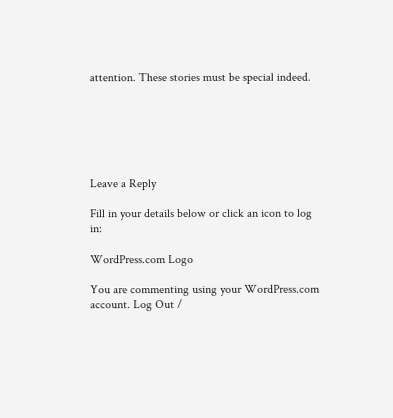attention. These stories must be special indeed.






Leave a Reply

Fill in your details below or click an icon to log in:

WordPress.com Logo

You are commenting using your WordPress.com account. Log Out /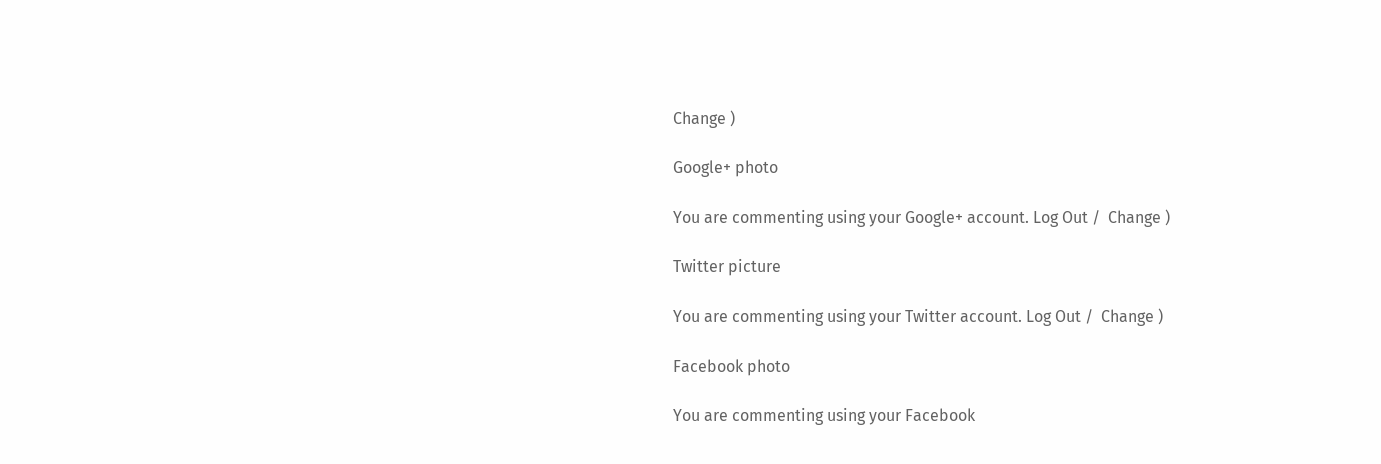Change )

Google+ photo

You are commenting using your Google+ account. Log Out /  Change )

Twitter picture

You are commenting using your Twitter account. Log Out /  Change )

Facebook photo

You are commenting using your Facebook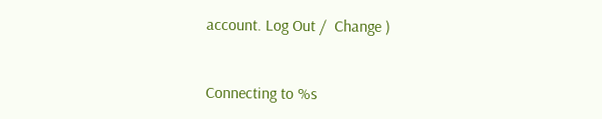account. Log Out /  Change )


Connecting to %s